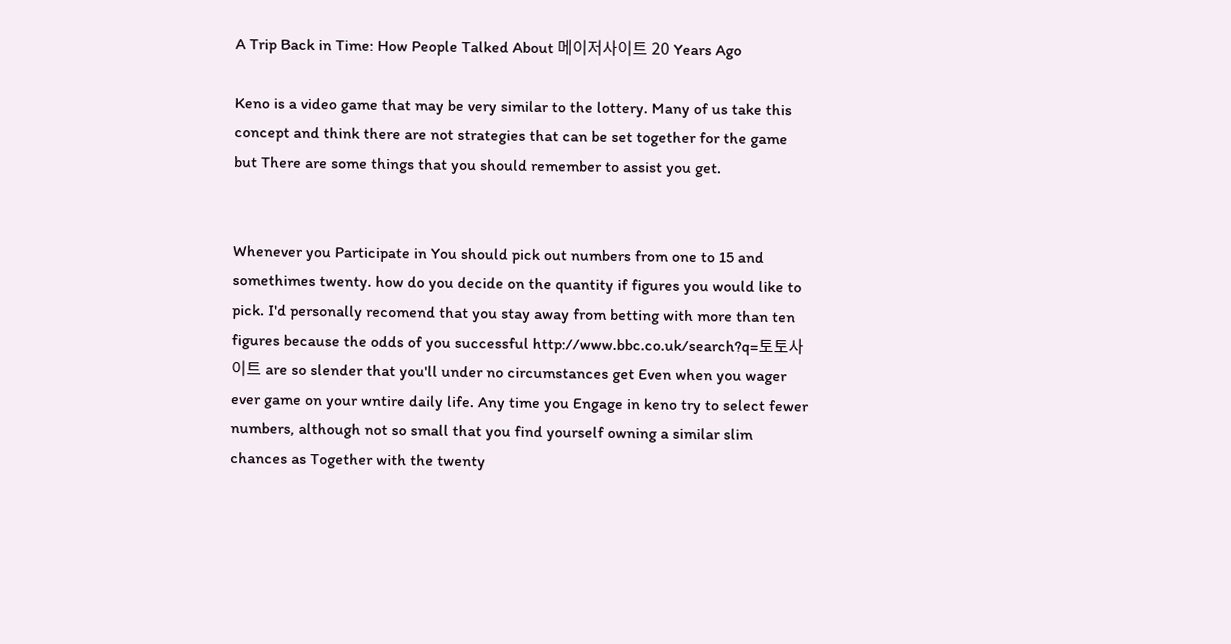A Trip Back in Time: How People Talked About 메이저사이트 20 Years Ago

Keno is a video game that may be very similar to the lottery. Many of us take this concept and think there are not strategies that can be set together for the game but There are some things that you should remember to assist you get.


Whenever you Participate in You should pick out numbers from one to 15 and somethimes twenty. how do you decide on the quantity if figures you would like to pick. I'd personally recomend that you stay away from betting with more than ten figures because the odds of you successful http://www.bbc.co.uk/search?q=토토사이트 are so slender that you'll under no circumstances get Even when you wager ever game on your wntire daily life. Any time you Engage in keno try to select fewer numbers, although not so small that you find yourself owning a similar slim chances as Together with the twenty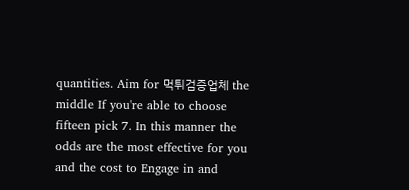quantities. Aim for 먹튀검증업체 the middle If you're able to choose fifteen pick 7. In this manner the odds are the most effective for you and the cost to Engage in and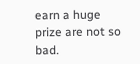earn a huge prize are not so bad.